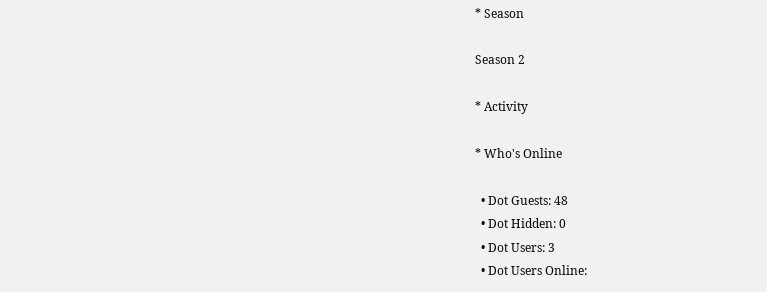* Season

Season 2

* Activity

* Who's Online

  • Dot Guests: 48
  • Dot Hidden: 0
  • Dot Users: 3
  • Dot Users Online: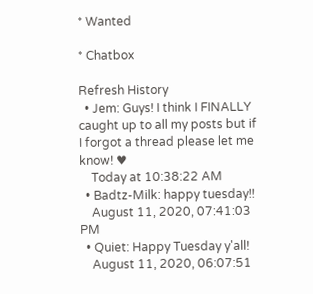* Wanted

* Chatbox

Refresh History
  • Jem: Guys! I think I FINALLY caught up to all my posts but if I forgot a thread please let me know! ♥
    Today at 10:38:22 AM
  • Badtz-Milk: happy tuesday!!
    August 11, 2020, 07:41:03 PM
  • Quiet: Happy Tuesday y'all!
    August 11, 2020, 06:07:51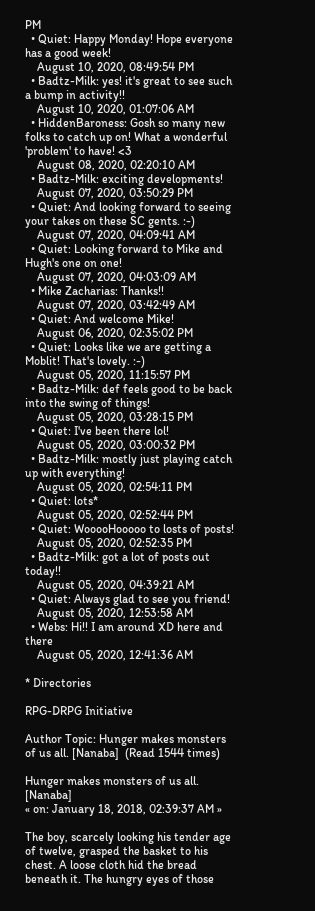PM
  • Quiet: Happy Monday! Hope everyone has a good week!
    August 10, 2020, 08:49:54 PM
  • Badtz-Milk: yes! it's great to see such a bump in activity!!
    August 10, 2020, 01:07:06 AM
  • HiddenBaroness: Gosh so many new folks to catch up on! What a wonderful 'problem' to have! <3
    August 08, 2020, 02:20:10 AM
  • Badtz-Milk: exciting developments!
    August 07, 2020, 03:50:29 PM
  • Quiet: And looking forward to seeing your takes on these SC gents. :-)
    August 07, 2020, 04:09:41 AM
  • Quiet: Looking forward to Mike and Hugh's one on one!
    August 07, 2020, 04:03:09 AM
  • Mike Zacharias: Thanks!!
    August 07, 2020, 03:42:49 AM
  • Quiet: And welcome Mike!
    August 06, 2020, 02:35:02 PM
  • Quiet: Looks like we are getting a Moblit! That's lovely. :-)
    August 05, 2020, 11:15:57 PM
  • Badtz-Milk: def feels good to be back into the swing of things!
    August 05, 2020, 03:28:15 PM
  • Quiet: I've been there lol!
    August 05, 2020, 03:00:32 PM
  • Badtz-Milk: mostly just playing catch up with everything!
    August 05, 2020, 02:54:11 PM
  • Quiet: lots*
    August 05, 2020, 02:52:44 PM
  • Quiet: WooooHooooo to losts of posts!
    August 05, 2020, 02:52:35 PM
  • Badtz-Milk: got a lot of posts out today!!
    August 05, 2020, 04:39:21 AM
  • Quiet: Always glad to see you friend!
    August 05, 2020, 12:53:58 AM
  • Webs: Hi!! I am around XD here and there
    August 05, 2020, 12:41:36 AM

* Directories

RPG-DRPG Initiative

Author Topic: Hunger makes monsters of us all. [Nanaba]  (Read 1544 times)

Hunger makes monsters of us all. [Nanaba]
« on: January 18, 2018, 02:39:37 AM »

The boy, scarcely looking his tender age of twelve, grasped the basket to his chest. A loose cloth hid the bread beneath it. The hungry eyes of those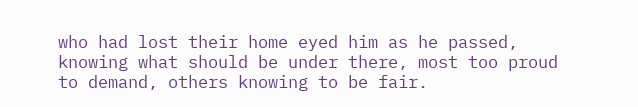who had lost their home eyed him as he passed, knowing what should be under there, most too proud to demand, others knowing to be fair.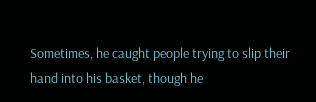Sometimes, he caught people trying to slip their hand into his basket, though he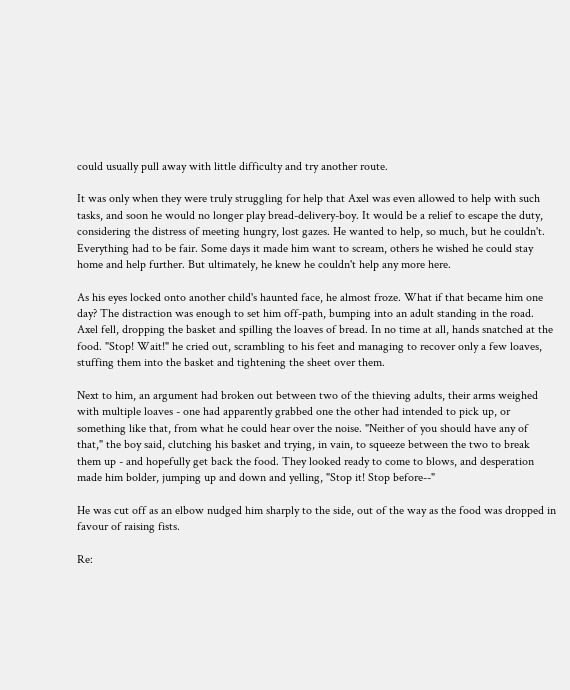could usually pull away with little difficulty and try another route.

It was only when they were truly struggling for help that Axel was even allowed to help with such tasks, and soon he would no longer play bread-delivery-boy. It would be a relief to escape the duty, considering the distress of meeting hungry, lost gazes. He wanted to help, so much, but he couldn't. Everything had to be fair. Some days it made him want to scream, others he wished he could stay home and help further. But ultimately, he knew he couldn't help any more here.

As his eyes locked onto another child's haunted face, he almost froze. What if that became him one day? The distraction was enough to set him off-path, bumping into an adult standing in the road. Axel fell, dropping the basket and spilling the loaves of bread. In no time at all, hands snatched at the food. "Stop! Wait!" he cried out, scrambling to his feet and managing to recover only a few loaves, stuffing them into the basket and tightening the sheet over them.

Next to him, an argument had broken out between two of the thieving adults, their arms weighed with multiple loaves - one had apparently grabbed one the other had intended to pick up, or something like that, from what he could hear over the noise. "Neither of you should have any of that," the boy said, clutching his basket and trying, in vain, to squeeze between the two to break them up - and hopefully get back the food. They looked ready to come to blows, and desperation made him bolder, jumping up and down and yelling, "Stop it! Stop before--"

He was cut off as an elbow nudged him sharply to the side, out of the way as the food was dropped in favour of raising fists.

Re: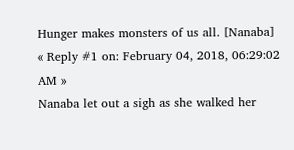Hunger makes monsters of us all. [Nanaba]
« Reply #1 on: February 04, 2018, 06:29:02 AM »
Nanaba let out a sigh as she walked her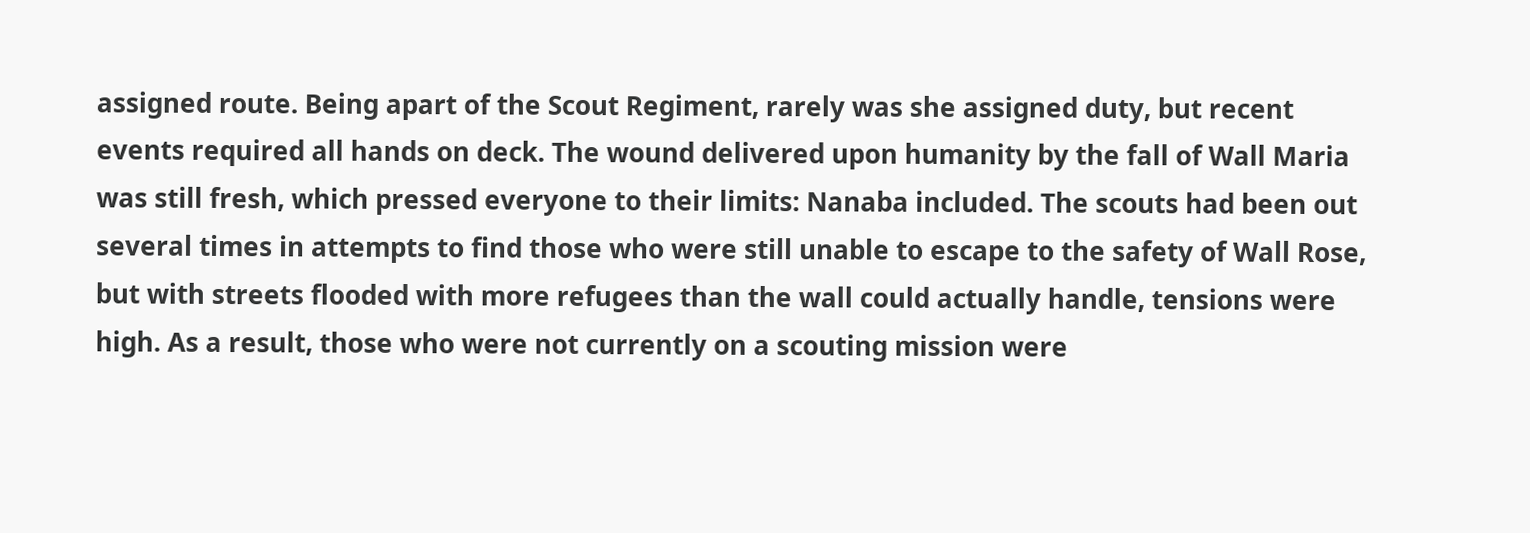assigned route. Being apart of the Scout Regiment, rarely was she assigned duty, but recent events required all hands on deck. The wound delivered upon humanity by the fall of Wall Maria was still fresh, which pressed everyone to their limits: Nanaba included. The scouts had been out several times in attempts to find those who were still unable to escape to the safety of Wall Rose, but with streets flooded with more refugees than the wall could actually handle, tensions were high. As a result, those who were not currently on a scouting mission were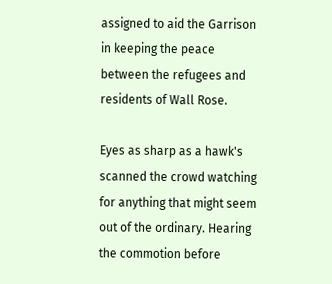assigned to aid the Garrison in keeping the peace between the refugees and residents of Wall Rose.

Eyes as sharp as a hawk's scanned the crowd watching for anything that might seem out of the ordinary. Hearing the commotion before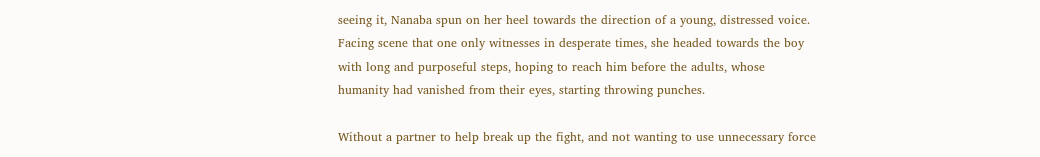seeing it, Nanaba spun on her heel towards the direction of a young, distressed voice. Facing scene that one only witnesses in desperate times, she headed towards the boy with long and purposeful steps, hoping to reach him before the adults, whose humanity had vanished from their eyes, starting throwing punches.

Without a partner to help break up the fight, and not wanting to use unnecessary force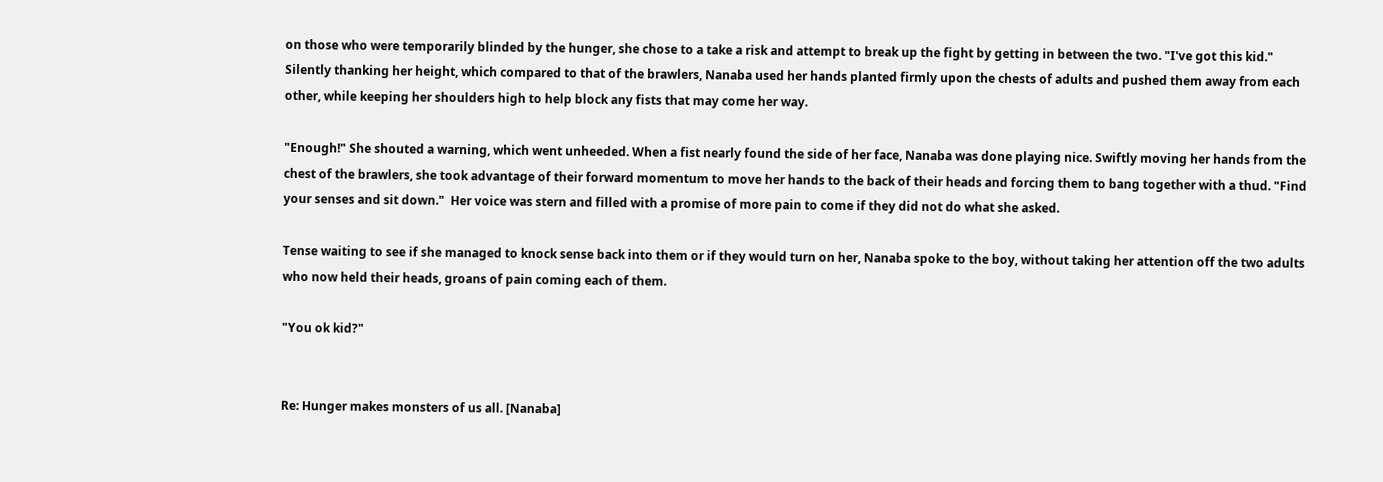on those who were temporarily blinded by the hunger, she chose to a take a risk and attempt to break up the fight by getting in between the two. "I've got this kid." Silently thanking her height, which compared to that of the brawlers, Nanaba used her hands planted firmly upon the chests of adults and pushed them away from each other, while keeping her shoulders high to help block any fists that may come her way.

"Enough!" She shouted a warning, which went unheeded. When a fist nearly found the side of her face, Nanaba was done playing nice. Swiftly moving her hands from the chest of the brawlers, she took advantage of their forward momentum to move her hands to the back of their heads and forcing them to bang together with a thud. "Find your senses and sit down."  Her voice was stern and filled with a promise of more pain to come if they did not do what she asked.

Tense waiting to see if she managed to knock sense back into them or if they would turn on her, Nanaba spoke to the boy, without taking her attention off the two adults who now held their heads, groans of pain coming each of them.

"You ok kid?"


Re: Hunger makes monsters of us all. [Nanaba]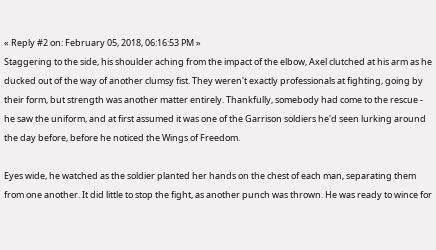« Reply #2 on: February 05, 2018, 06:16:53 PM »
Staggering to the side, his shoulder aching from the impact of the elbow, Axel clutched at his arm as he ducked out of the way of another clumsy fist. They weren't exactly professionals at fighting, going by their form, but strength was another matter entirely. Thankfully, somebody had come to the rescue - he saw the uniform, and at first assumed it was one of the Garrison soldiers he'd seen lurking around the day before, before he noticed the Wings of Freedom.

Eyes wide, he watched as the soldier planted her hands on the chest of each man, separating them from one another. It did little to stop the fight, as another punch was thrown. He was ready to wince for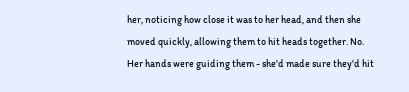her, noticing how close it was to her head, and then she moved quickly, allowing them to hit heads together. No. Her hands were guiding them - she'd made sure they'd hit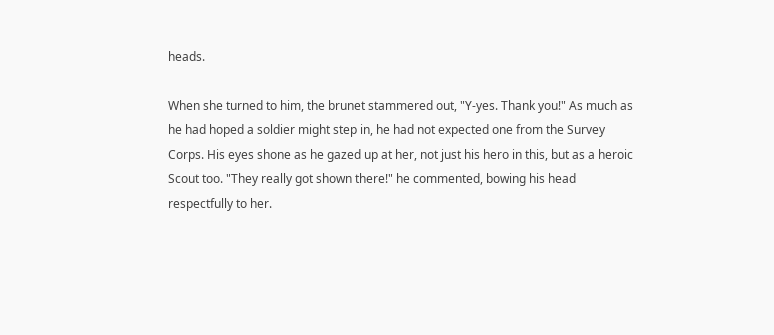heads.

When she turned to him, the brunet stammered out, "Y-yes. Thank you!" As much as he had hoped a soldier might step in, he had not expected one from the Survey Corps. His eyes shone as he gazed up at her, not just his hero in this, but as a heroic Scout too. "They really got shown there!" he commented, bowing his head respectfully to her.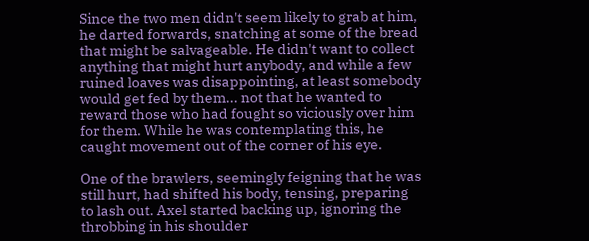Since the two men didn't seem likely to grab at him, he darted forwards, snatching at some of the bread that might be salvageable. He didn't want to collect anything that might hurt anybody, and while a few ruined loaves was disappointing, at least somebody would get fed by them... not that he wanted to reward those who had fought so viciously over him for them. While he was contemplating this, he caught movement out of the corner of his eye.

One of the brawlers, seemingly feigning that he was still hurt, had shifted his body, tensing, preparing to lash out. Axel started backing up, ignoring the throbbing in his shoulder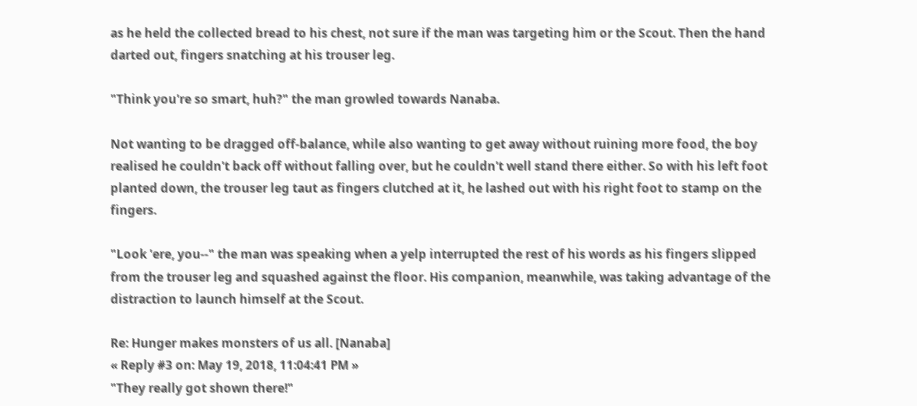as he held the collected bread to his chest, not sure if the man was targeting him or the Scout. Then the hand darted out, fingers snatching at his trouser leg.

"Think you're so smart, huh?" the man growled towards Nanaba.

Not wanting to be dragged off-balance, while also wanting to get away without ruining more food, the boy realised he couldn't back off without falling over, but he couldn't well stand there either. So with his left foot planted down, the trouser leg taut as fingers clutched at it, he lashed out with his right foot to stamp on the fingers.

"Look 'ere, you--" the man was speaking when a yelp interrupted the rest of his words as his fingers slipped from the trouser leg and squashed against the floor. His companion, meanwhile, was taking advantage of the distraction to launch himself at the Scout.

Re: Hunger makes monsters of us all. [Nanaba]
« Reply #3 on: May 19, 2018, 11:04:41 PM »
"They really got shown there!"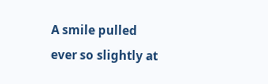A smile pulled ever so slightly at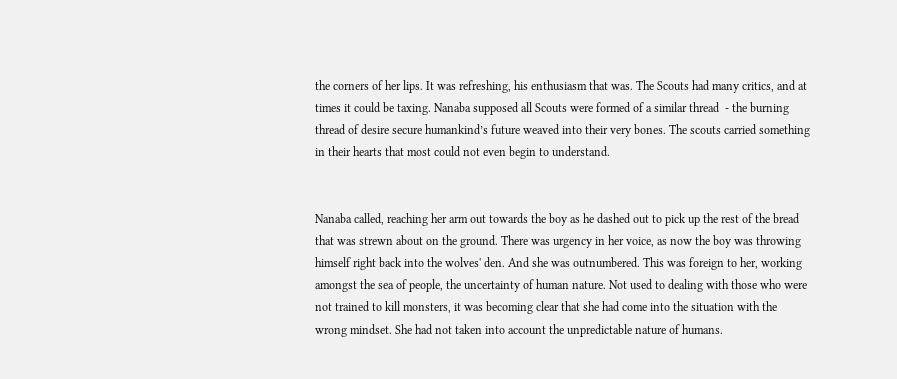the corners of her lips. It was refreshing, his enthusiasm that was. The Scouts had many critics, and at times it could be taxing. Nanaba supposed all Scouts were formed of a similar thread  - the burning thread of desire secure humankind’s future weaved into their very bones. The scouts carried something in their hearts that most could not even begin to understand.


Nanaba called, reaching her arm out towards the boy as he dashed out to pick up the rest of the bread that was strewn about on the ground. There was urgency in her voice, as now the boy was throwing himself right back into the wolves' den. And she was outnumbered. This was foreign to her, working amongst the sea of people, the uncertainty of human nature. Not used to dealing with those who were not trained to kill monsters, it was becoming clear that she had come into the situation with the wrong mindset. She had not taken into account the unpredictable nature of humans.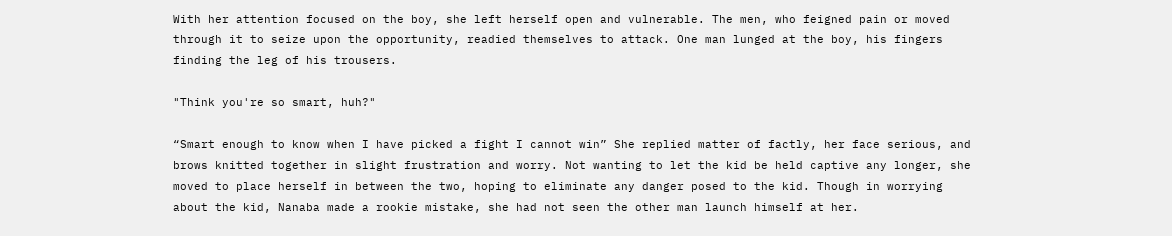With her attention focused on the boy, she left herself open and vulnerable. The men, who feigned pain or moved through it to seize upon the opportunity, readied themselves to attack. One man lunged at the boy, his fingers finding the leg of his trousers.

"Think you're so smart, huh?"

“Smart enough to know when I have picked a fight I cannot win” She replied matter of factly, her face serious, and brows knitted together in slight frustration and worry. Not wanting to let the kid be held captive any longer, she moved to place herself in between the two, hoping to eliminate any danger posed to the kid. Though in worrying about the kid, Nanaba made a rookie mistake, she had not seen the other man launch himself at her.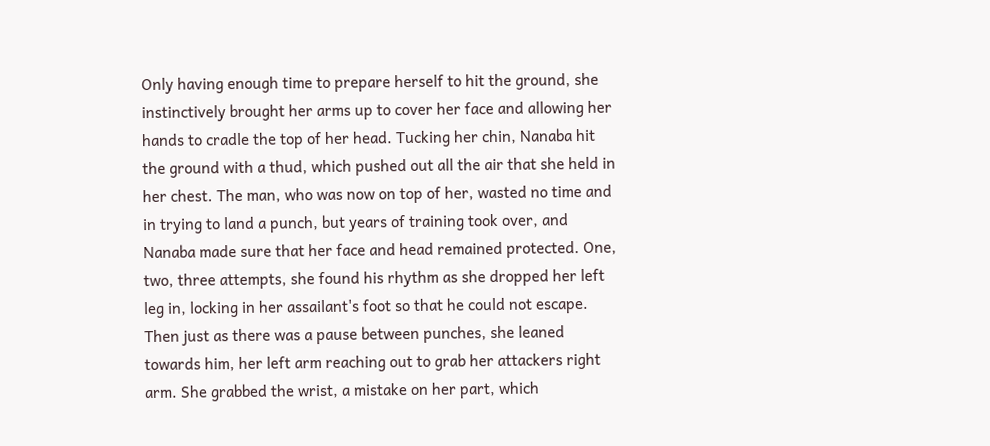Only having enough time to prepare herself to hit the ground, she instinctively brought her arms up to cover her face and allowing her hands to cradle the top of her head. Tucking her chin, Nanaba hit the ground with a thud, which pushed out all the air that she held in her chest. The man, who was now on top of her, wasted no time and in trying to land a punch, but years of training took over, and Nanaba made sure that her face and head remained protected. One, two, three attempts, she found his rhythm as she dropped her left leg in, locking in her assailant's foot so that he could not escape. Then just as there was a pause between punches, she leaned towards him, her left arm reaching out to grab her attackers right arm. She grabbed the wrist, a mistake on her part, which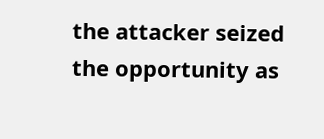the attacker seized the opportunity as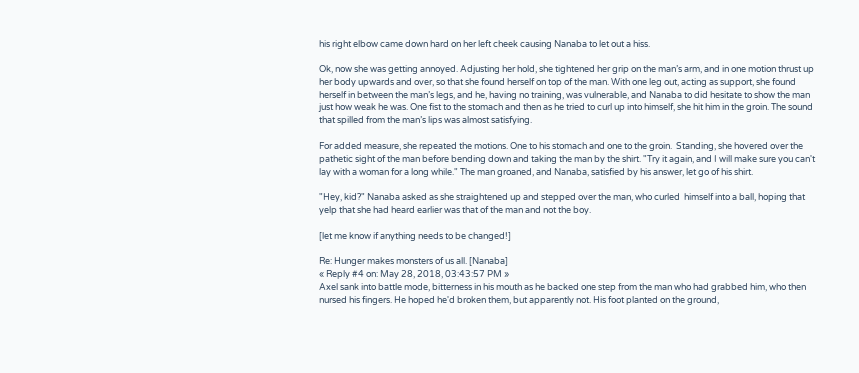his right elbow came down hard on her left cheek causing Nanaba to let out a hiss.

Ok, now she was getting annoyed. Adjusting her hold, she tightened her grip on the man’s arm, and in one motion thrust up her body upwards and over, so that she found herself on top of the man. With one leg out, acting as support, she found herself in between the man’s legs, and he, having no training, was vulnerable, and Nanaba to did hesitate to show the man just how weak he was. One fist to the stomach and then as he tried to curl up into himself, she hit him in the groin. The sound that spilled from the man’s lips was almost satisfying.

For added measure, she repeated the motions. One to his stomach and one to the groin.  Standing, she hovered over the pathetic sight of the man before bending down and taking the man by the shirt. "Try it again, and I will make sure you can't lay with a woman for a long while." The man groaned, and Nanaba, satisfied by his answer, let go of his shirt.

"Hey, kid?" Nanaba asked as she straightened up and stepped over the man, who curled  himself into a ball, hoping that yelp that she had heard earlier was that of the man and not the boy.

[let me know if anything needs to be changed!]

Re: Hunger makes monsters of us all. [Nanaba]
« Reply #4 on: May 28, 2018, 03:43:57 PM »
Axel sank into battle mode, bitterness in his mouth as he backed one step from the man who had grabbed him, who then nursed his fingers. He hoped he'd broken them, but apparently not. His foot planted on the ground,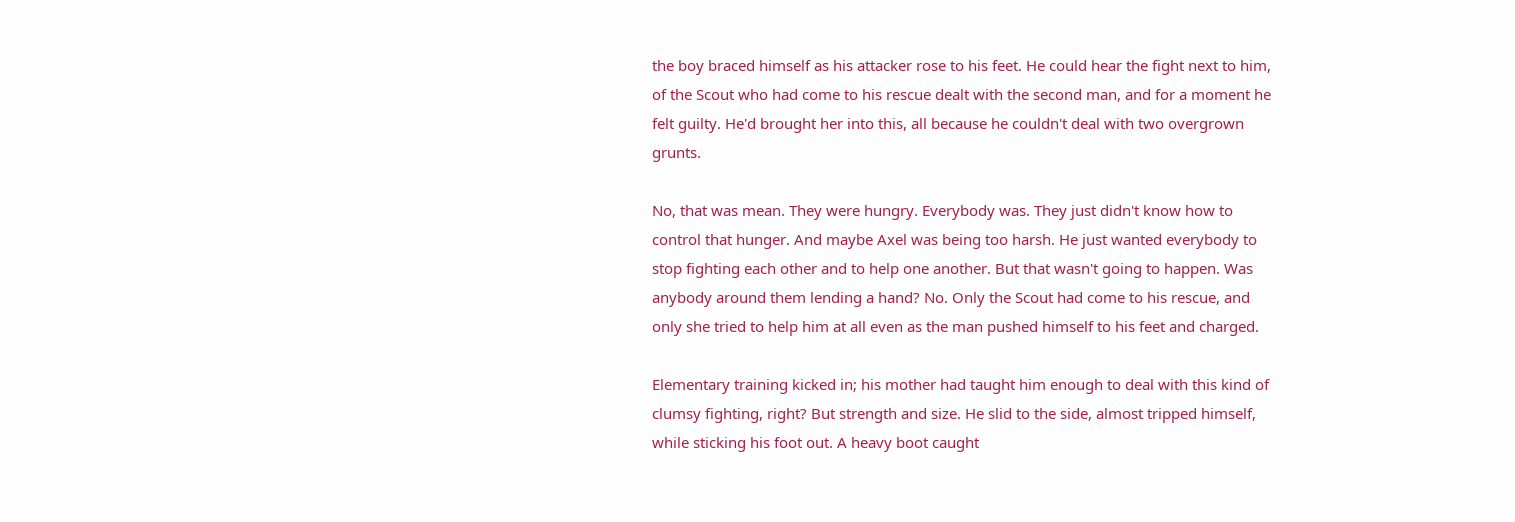the boy braced himself as his attacker rose to his feet. He could hear the fight next to him, of the Scout who had come to his rescue dealt with the second man, and for a moment he felt guilty. He'd brought her into this, all because he couldn't deal with two overgrown grunts.

No, that was mean. They were hungry. Everybody was. They just didn't know how to control that hunger. And maybe Axel was being too harsh. He just wanted everybody to stop fighting each other and to help one another. But that wasn't going to happen. Was anybody around them lending a hand? No. Only the Scout had come to his rescue, and only she tried to help him at all even as the man pushed himself to his feet and charged.

Elementary training kicked in; his mother had taught him enough to deal with this kind of clumsy fighting, right? But strength and size. He slid to the side, almost tripped himself, while sticking his foot out. A heavy boot caught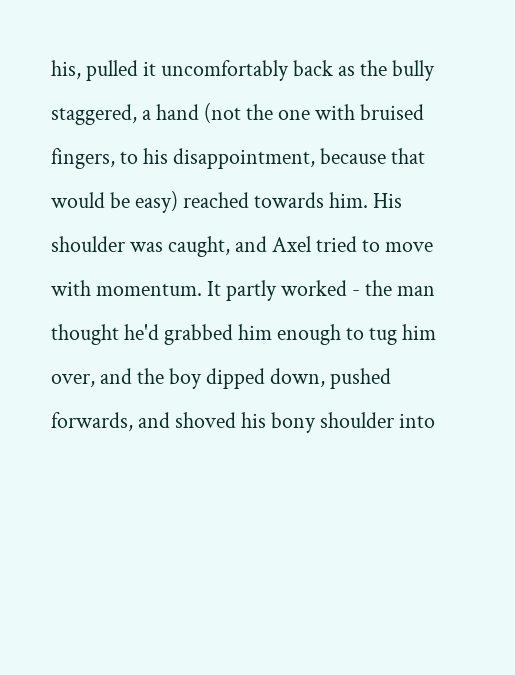his, pulled it uncomfortably back as the bully staggered, a hand (not the one with bruised fingers, to his disappointment, because that would be easy) reached towards him. His shoulder was caught, and Axel tried to move with momentum. It partly worked - the man thought he'd grabbed him enough to tug him over, and the boy dipped down, pushed forwards, and shoved his bony shoulder into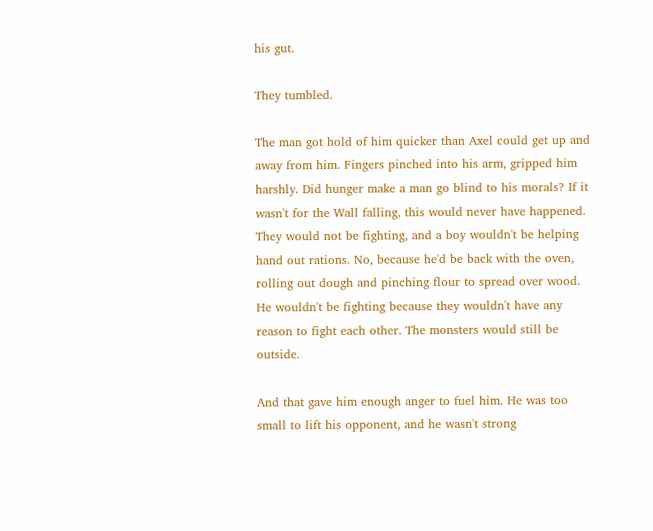his gut.

They tumbled.

The man got hold of him quicker than Axel could get up and away from him. Fingers pinched into his arm, gripped him harshly. Did hunger make a man go blind to his morals? If it wasn't for the Wall falling, this would never have happened. They would not be fighting, and a boy wouldn't be helping hand out rations. No, because he'd be back with the oven, rolling out dough and pinching flour to spread over wood. He wouldn't be fighting because they wouldn't have any reason to fight each other. The monsters would still be outside.

And that gave him enough anger to fuel him. He was too small to lift his opponent, and he wasn't strong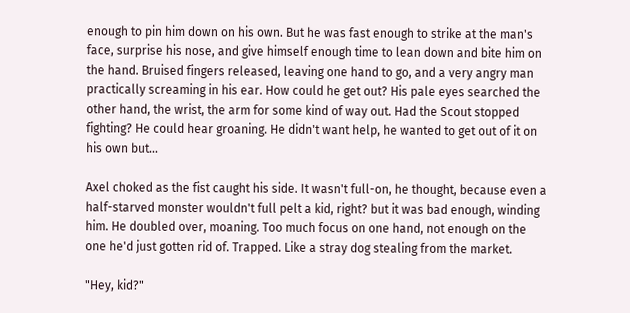enough to pin him down on his own. But he was fast enough to strike at the man's face, surprise his nose, and give himself enough time to lean down and bite him on the hand. Bruised fingers released, leaving one hand to go, and a very angry man practically screaming in his ear. How could he get out? His pale eyes searched the other hand, the wrist, the arm for some kind of way out. Had the Scout stopped fighting? He could hear groaning. He didn't want help, he wanted to get out of it on his own but...

Axel choked as the fist caught his side. It wasn't full-on, he thought, because even a half-starved monster wouldn't full pelt a kid, right? but it was bad enough, winding him. He doubled over, moaning. Too much focus on one hand, not enough on the one he'd just gotten rid of. Trapped. Like a stray dog stealing from the market.

"Hey, kid?"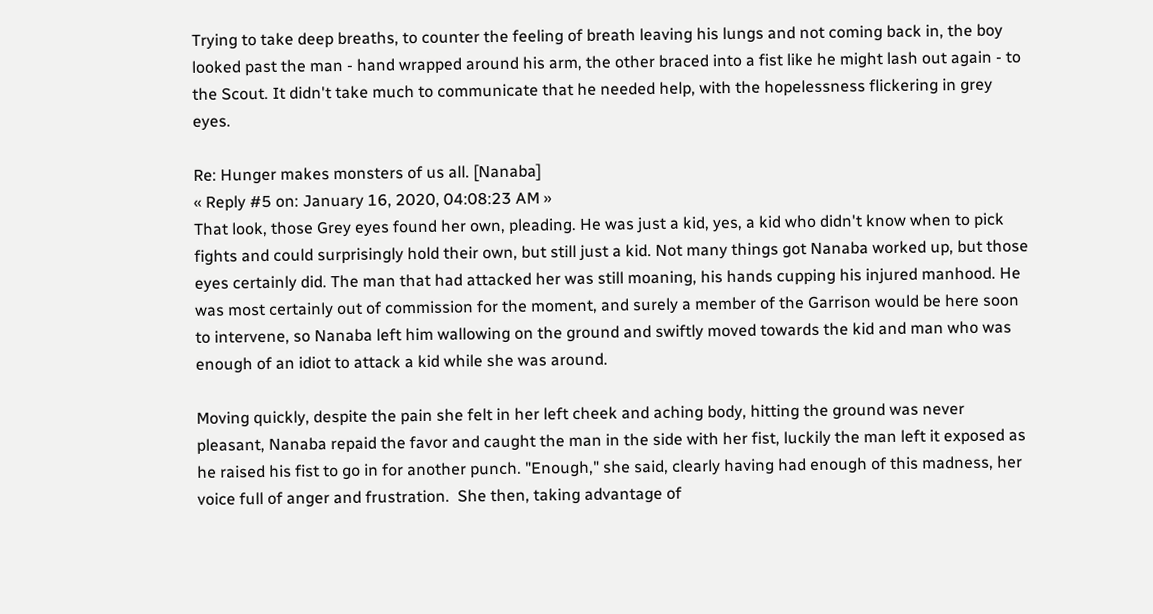Trying to take deep breaths, to counter the feeling of breath leaving his lungs and not coming back in, the boy looked past the man - hand wrapped around his arm, the other braced into a fist like he might lash out again - to the Scout. It didn't take much to communicate that he needed help, with the hopelessness flickering in grey eyes.

Re: Hunger makes monsters of us all. [Nanaba]
« Reply #5 on: January 16, 2020, 04:08:23 AM »
That look, those Grey eyes found her own, pleading. He was just a kid, yes, a kid who didn't know when to pick fights and could surprisingly hold their own, but still just a kid. Not many things got Nanaba worked up, but those eyes certainly did. The man that had attacked her was still moaning, his hands cupping his injured manhood. He was most certainly out of commission for the moment, and surely a member of the Garrison would be here soon to intervene, so Nanaba left him wallowing on the ground and swiftly moved towards the kid and man who was enough of an idiot to attack a kid while she was around.

Moving quickly, despite the pain she felt in her left cheek and aching body, hitting the ground was never pleasant, Nanaba repaid the favor and caught the man in the side with her fist, luckily the man left it exposed as he raised his fist to go in for another punch. "Enough," she said, clearly having had enough of this madness, her voice full of anger and frustration.  She then, taking advantage of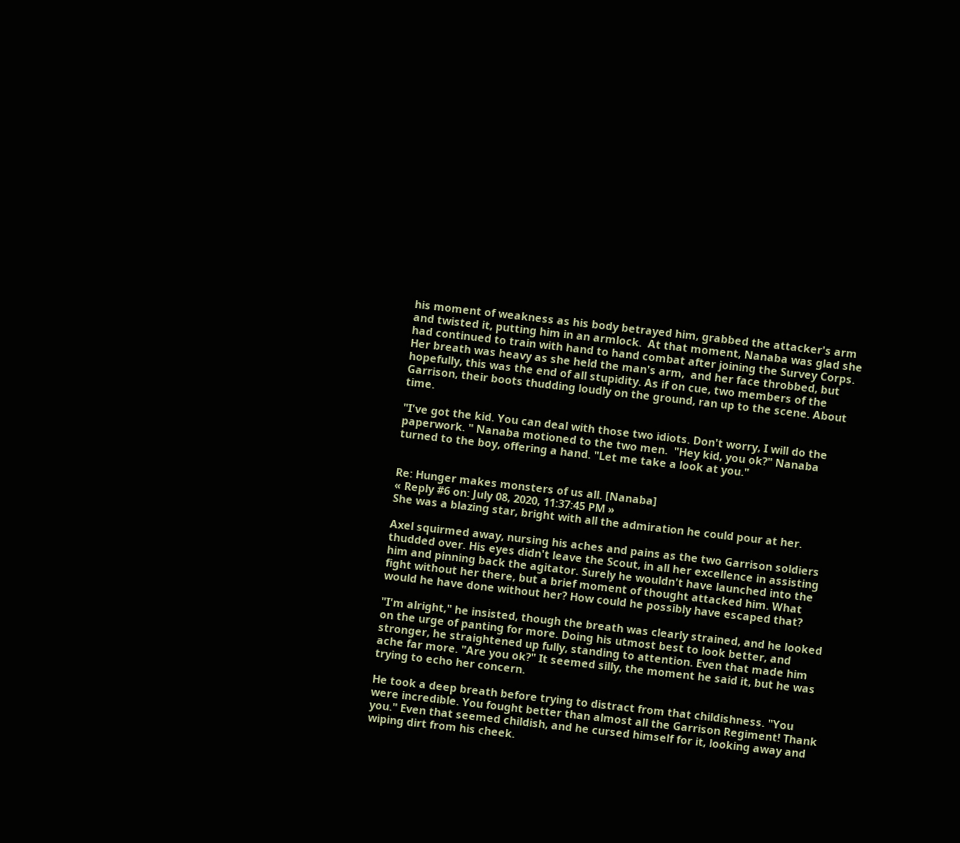his moment of weakness as his body betrayed him, grabbed the attacker's arm and twisted it, putting him in an armlock.  At that moment, Nanaba was glad she had continued to train with hand to hand combat after joining the Survey Corps.  Her breath was heavy as she held the man's arm,  and her face throbbed, but hopefully, this was the end of all stupidity. As if on cue, two members of the Garrison, their boots thudding loudly on the ground, ran up to the scene. About time.

"I've got the kid. You can deal with those two idiots. Don't worry, I will do the paperwork. " Nanaba motioned to the two men.  "Hey kid, you ok?" Nanaba turned to the boy, offering a hand. "Let me take a look at you."


Re: Hunger makes monsters of us all. [Nanaba]
« Reply #6 on: July 08, 2020, 11:37:45 PM »
She was a blazing star, bright with all the admiration he could pour at her.

Axel squirmed away, nursing his aches and pains as the two Garrison soldiers thudded over. His eyes didn't leave the Scout, in all her excellence in assisting him and pinning back the agitator. Surely he wouldn't have launched into the fight without her there, but a brief moment of thought attacked him. What would he have done without her? How could he possibly have escaped that?

"I'm alright," he insisted, though the breath was clearly strained, and he looked on the urge of panting for more. Doing his utmost best to look better, and stronger, he straightened up fully, standing to attention. Even that made him ache far more. "Are you ok?" It seemed silly, the moment he said it, but he was trying to echo her concern.

He took a deep breath before trying to distract from that childishness. "You were incredible. You fought better than almost all the Garrison Regiment! Thank you." Even that seemed childish, and he cursed himself for it, looking away and wiping dirt from his cheek.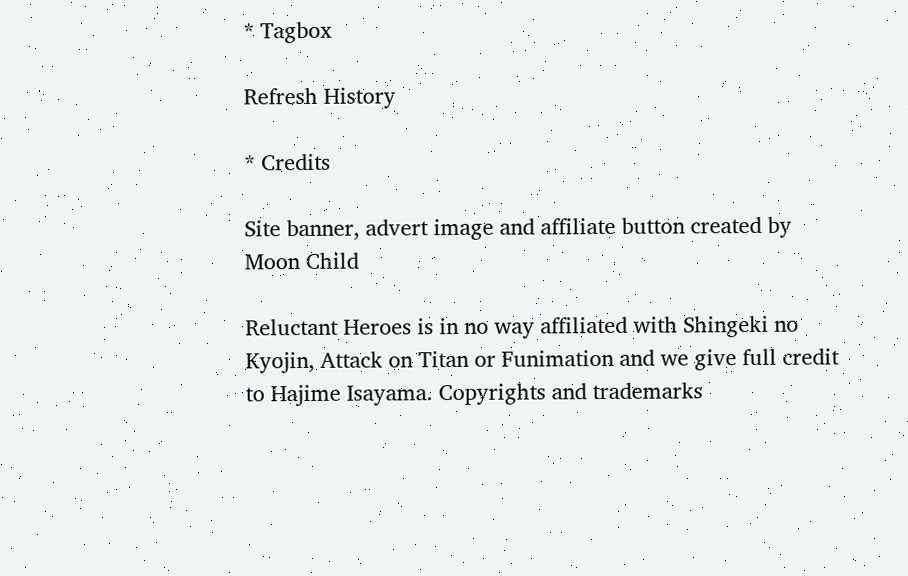* Tagbox

Refresh History

* Credits

Site banner, advert image and affiliate button created by Moon Child

Reluctant Heroes is in no way affiliated with Shingeki no Kyojin, Attack on Titan or Funimation and we give full credit to Hajime Isayama. Copyrights and trademarks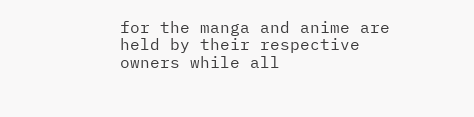for the manga and anime are held by their respective owners while all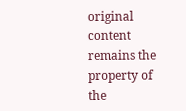original content remains the property of the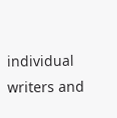individual writers and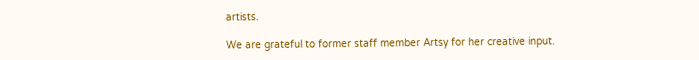artists.

We are grateful to former staff member Artsy for her creative input.